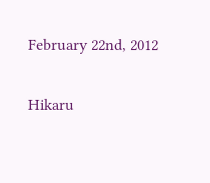February 22nd, 2012

Hikaru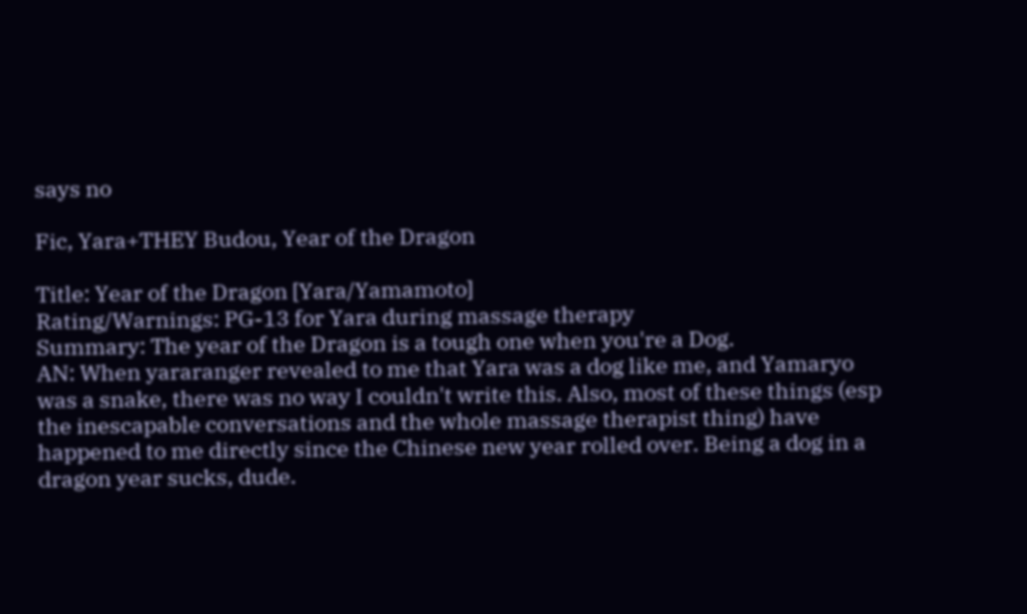says no

Fic, Yara+THEY Budou, Year of the Dragon

Title: Year of the Dragon [Yara/Yamamoto]
Rating/Warnings: PG-13 for Yara during massage therapy
Summary: The year of the Dragon is a tough one when you're a Dog.
AN: When yararanger revealed to me that Yara was a dog like me, and Yamaryo was a snake, there was no way I couldn't write this. Also, most of these things (esp the inescapable conversations and the whole massage therapist thing) have happened to me directly since the Chinese new year rolled over. Being a dog in a dragon year sucks, dude.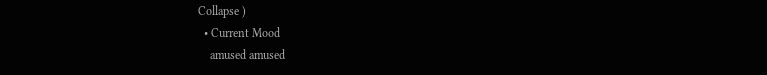Collapse )
  • Current Mood
    amused amused